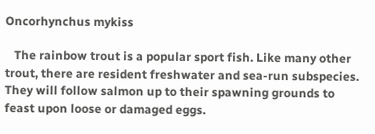Oncorhynchus mykiss

   The rainbow trout is a popular sport fish. Like many other trout, there are resident freshwater and sea-run subspecies. They will follow salmon up to their spawning grounds to feast upon loose or damaged eggs.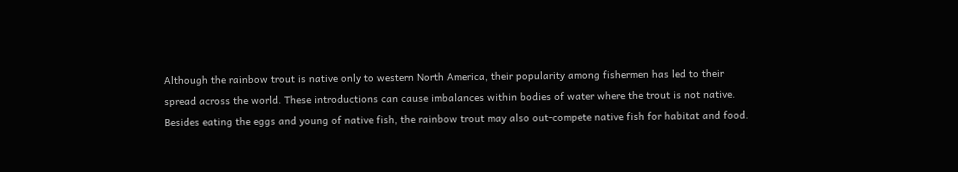Although the rainbow trout is native only to western North America, their popularity among fishermen has led to their spread across the world. These introductions can cause imbalances within bodies of water where the trout is not native. Besides eating the eggs and young of native fish, the rainbow trout may also out-compete native fish for habitat and food.